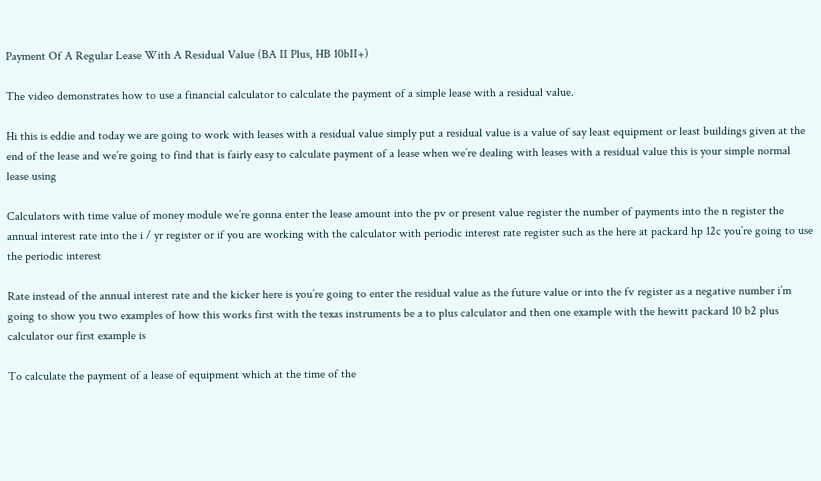Payment Of A Regular Lease With A Residual Value (BA II Plus, HB 10bII+)

The video demonstrates how to use a financial calculator to calculate the payment of a simple lease with a residual value.

Hi this is eddie and today we are going to work with leases with a residual value simply put a residual value is a value of say least equipment or least buildings given at the end of the lease and we’re going to find that is fairly easy to calculate payment of a lease when we’re dealing with leases with a residual value this is your simple normal lease using

Calculators with time value of money module we’re gonna enter the lease amount into the pv or present value register the number of payments into the n register the annual interest rate into the i / yr register or if you are working with the calculator with periodic interest rate register such as the here at packard hp 12c you’re going to use the periodic interest

Rate instead of the annual interest rate and the kicker here is you’re going to enter the residual value as the future value or into the fv register as a negative number i’m going to show you two examples of how this works first with the texas instruments be a to plus calculator and then one example with the hewitt packard 10 b2 plus calculator our first example is

To calculate the payment of a lease of equipment which at the time of the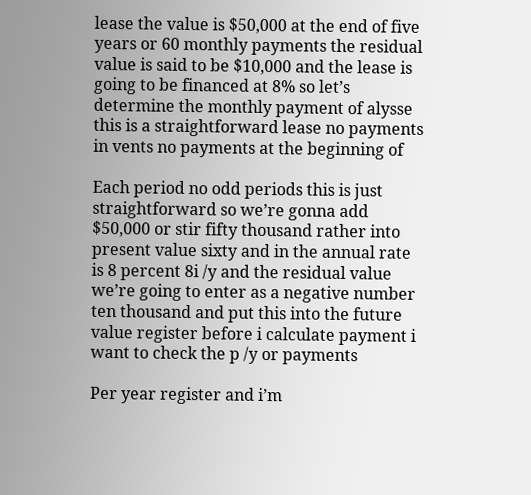lease the value is $50,000 at the end of five years or 60 monthly payments the residual value is said to be $10,000 and the lease is going to be financed at 8% so let’s determine the monthly payment of alysse this is a straightforward lease no payments in vents no payments at the beginning of

Each period no odd periods this is just straightforward so we’re gonna add $50,000 or stir fifty thousand rather into present value sixty and in the annual rate is 8 percent 8i /y and the residual value we’re going to enter as a negative number ten thousand and put this into the future value register before i calculate payment i want to check the p /y or payments

Per year register and i’m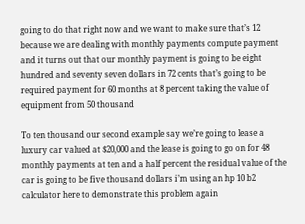going to do that right now and we want to make sure that’s 12 because we are dealing with monthly payments compute payment and it turns out that our monthly payment is going to be eight hundred and seventy seven dollars in 72 cents that’s going to be required payment for 60 months at 8 percent taking the value of equipment from 50 thousand

To ten thousand our second example say we’re going to lease a luxury car valued at $20,000 and the lease is going to go on for 48 monthly payments at ten and a half percent the residual value of the car is going to be five thousand dollars i’m using an hp 10 b2 calculator here to demonstrate this problem again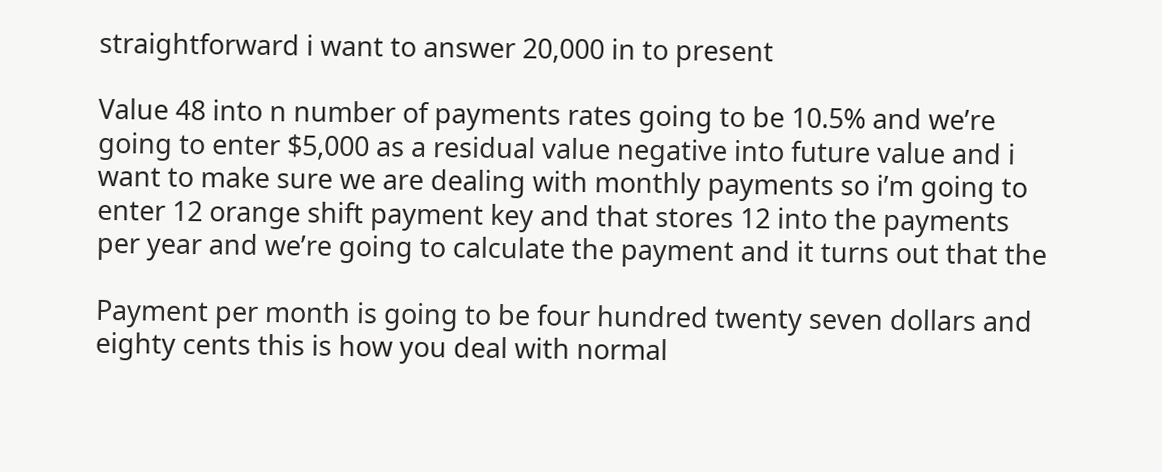straightforward i want to answer 20,000 in to present

Value 48 into n number of payments rates going to be 10.5% and we’re going to enter $5,000 as a residual value negative into future value and i want to make sure we are dealing with monthly payments so i’m going to enter 12 orange shift payment key and that stores 12 into the payments per year and we’re going to calculate the payment and it turns out that the

Payment per month is going to be four hundred twenty seven dollars and eighty cents this is how you deal with normal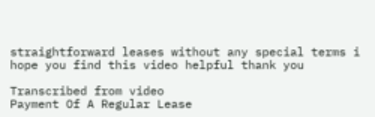straightforward leases without any special terms i hope you find this video helpful thank you

Transcribed from video
Payment Of A Regular Lease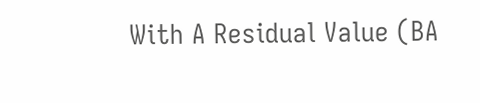With A Residual Value (BA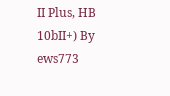II Plus, HB 10bII+) By ews773